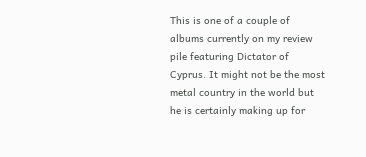This is one of a couple of albums currently on my review pile featuring Dictator of Cyprus. It might not be the most metal country in the world but he is certainly making up for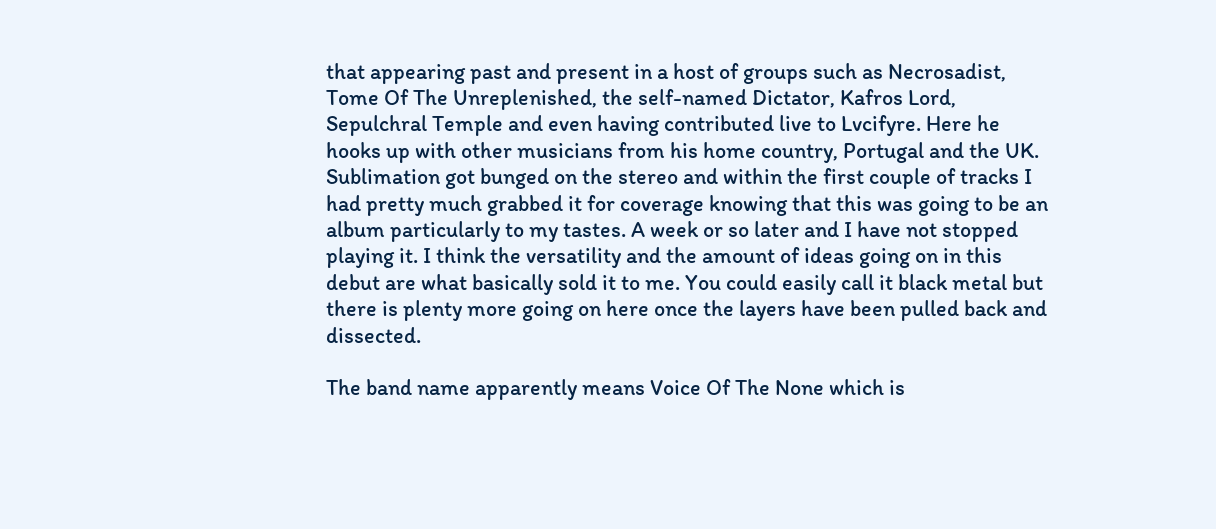that appearing past and present in a host of groups such as Necrosadist, Tome Of The Unreplenished, the self-named Dictator, Kafros Lord, Sepulchral Temple and even having contributed live to Lvcifyre. Here he hooks up with other musicians from his home country, Portugal and the UK. Sublimation got bunged on the stereo and within the first couple of tracks I had pretty much grabbed it for coverage knowing that this was going to be an album particularly to my tastes. A week or so later and I have not stopped playing it. I think the versatility and the amount of ideas going on in this debut are what basically sold it to me. You could easily call it black metal but there is plenty more going on here once the layers have been pulled back and dissected.

The band name apparently means Voice Of The None which is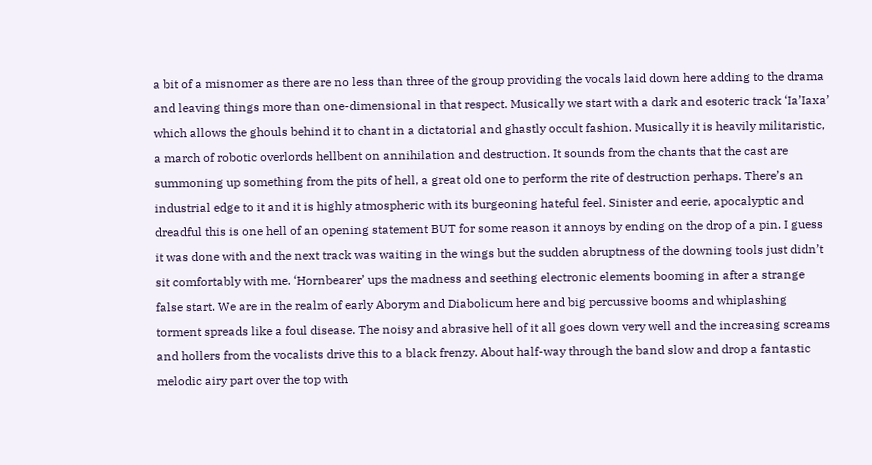a bit of a misnomer as there are no less than three of the group providing the vocals laid down here adding to the drama and leaving things more than one-dimensional in that respect. Musically we start with a dark and esoteric track ‘Ia’Iaxa’ which allows the ghouls behind it to chant in a dictatorial and ghastly occult fashion. Musically it is heavily militaristic, a march of robotic overlords hellbent on annihilation and destruction. It sounds from the chants that the cast are summoning up something from the pits of hell, a great old one to perform the rite of destruction perhaps. There’s an industrial edge to it and it is highly atmospheric with its burgeoning hateful feel. Sinister and eerie, apocalyptic and dreadful this is one hell of an opening statement BUT for some reason it annoys by ending on the drop of a pin. I guess it was done with and the next track was waiting in the wings but the sudden abruptness of the downing tools just didn’t sit comfortably with me. ‘Hornbearer’ ups the madness and seething electronic elements booming in after a strange false start. We are in the realm of early Aborym and Diabolicum here and big percussive booms and whiplashing torment spreads like a foul disease. The noisy and abrasive hell of it all goes down very well and the increasing screams and hollers from the vocalists drive this to a black frenzy. About half-way through the band slow and drop a fantastic melodic airy part over the top with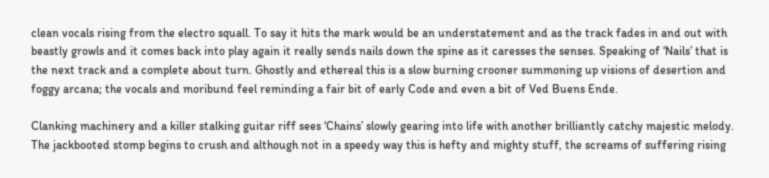clean vocals rising from the electro squall. To say it hits the mark would be an understatement and as the track fades in and out with beastly growls and it comes back into play again it really sends nails down the spine as it caresses the senses. Speaking of ‘Nails’ that is the next track and a complete about turn. Ghostly and ethereal this is a slow burning crooner summoning up visions of desertion and foggy arcana; the vocals and moribund feel reminding a fair bit of early Code and even a bit of Ved Buens Ende.

Clanking machinery and a killer stalking guitar riff sees ‘Chains’ slowly gearing into life with another brilliantly catchy majestic melody. The jackbooted stomp begins to crush and although not in a speedy way this is hefty and mighty stuff, the screams of suffering rising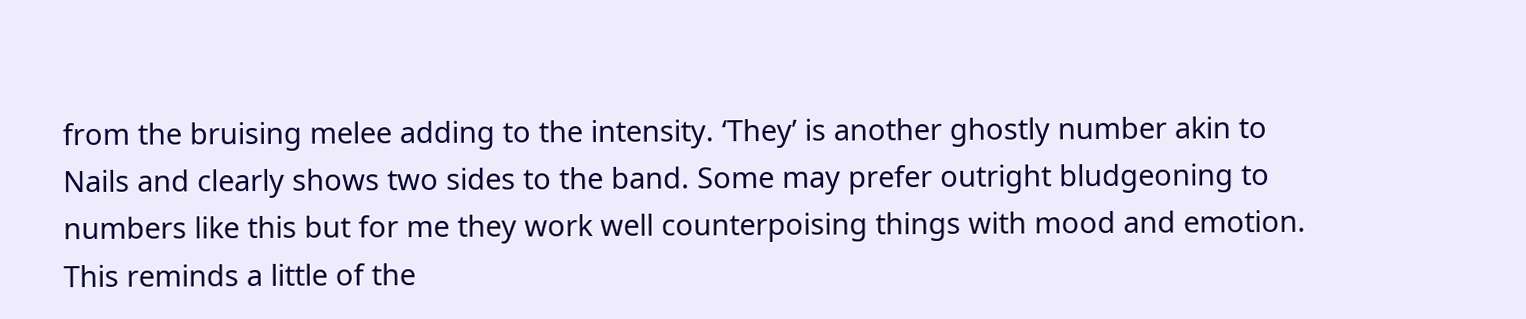from the bruising melee adding to the intensity. ‘They’ is another ghostly number akin to Nails and clearly shows two sides to the band. Some may prefer outright bludgeoning to numbers like this but for me they work well counterpoising things with mood and emotion. This reminds a little of the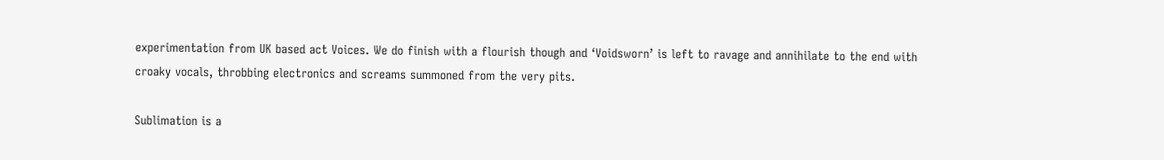experimentation from UK based act Voices. We do finish with a flourish though and ‘Voidsworn’ is left to ravage and annihilate to the end with croaky vocals, throbbing electronics and screams summoned from the very pits.

Sublimation is a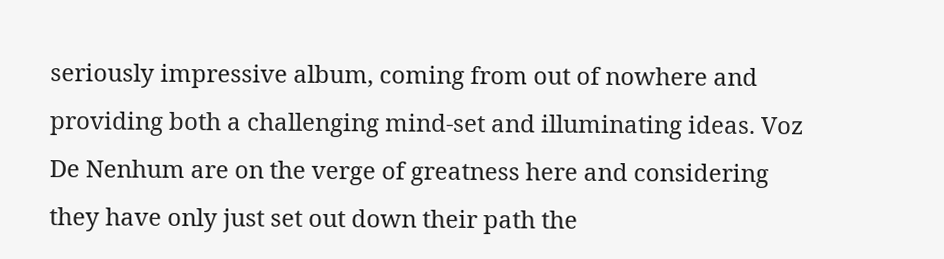seriously impressive album, coming from out of nowhere and providing both a challenging mind-set and illuminating ideas. Voz De Nenhum are on the verge of greatness here and considering they have only just set out down their path the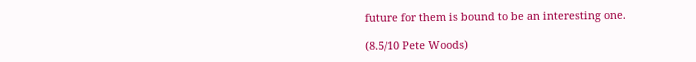future for them is bound to be an interesting one.

(8.5/10 Pete Woods)